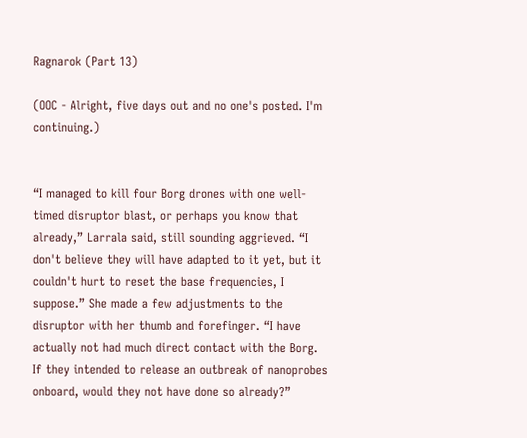Ragnarok (Part 13)

(OOC - Alright, five days out and no one's posted. I'm continuing.)


“I managed to kill four Borg drones with one well-timed disruptor blast, or perhaps you know that already,” Larrala said, still sounding aggrieved. “I don't believe they will have adapted to it yet, but it couldn't hurt to reset the base frequencies, I suppose.” She made a few adjustments to the disruptor with her thumb and forefinger. “I have actually not had much direct contact with the Borg. If they intended to release an outbreak of nanoprobes onboard, would they not have done so already?”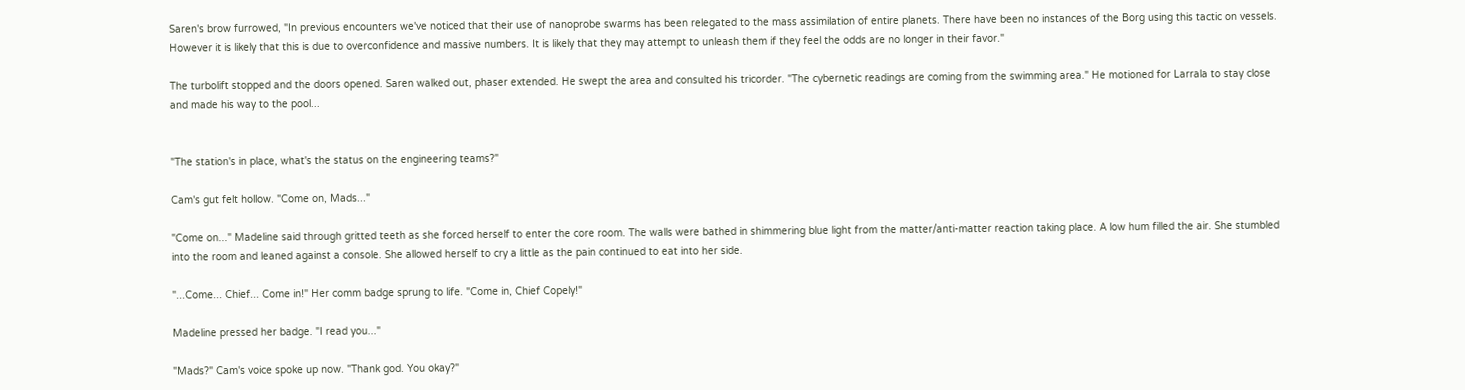Saren's brow furrowed, "In previous encounters we've noticed that their use of nanoprobe swarms has been relegated to the mass assimilation of entire planets. There have been no instances of the Borg using this tactic on vessels. However it is likely that this is due to overconfidence and massive numbers. It is likely that they may attempt to unleash them if they feel the odds are no longer in their favor."

The turbolift stopped and the doors opened. Saren walked out, phaser extended. He swept the area and consulted his tricorder. "The cybernetic readings are coming from the swimming area." He motioned for Larrala to stay close and made his way to the pool...


"The station's in place, what's the status on the engineering teams?"

Cam's gut felt hollow. "Come on, Mads..."

"Come on..." Madeline said through gritted teeth as she forced herself to enter the core room. The walls were bathed in shimmering blue light from the matter/anti-matter reaction taking place. A low hum filled the air. She stumbled into the room and leaned against a console. She allowed herself to cry a little as the pain continued to eat into her side.

"...Come... Chief... Come in!" Her comm badge sprung to life. "Come in, Chief Copely!"

Madeline pressed her badge. "I read you..."

"Mads?" Cam's voice spoke up now. "Thank god. You okay?"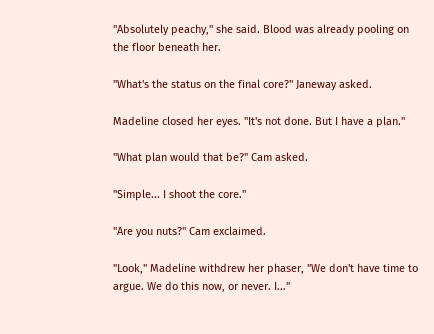"Absolutely peachy," she said. Blood was already pooling on the floor beneath her.

"What's the status on the final core?" Janeway asked.

Madeline closed her eyes. "It's not done. But I have a plan."

"What plan would that be?" Cam asked.

"Simple... I shoot the core."

"Are you nuts?" Cam exclaimed.

"Look," Madeline withdrew her phaser, "We don't have time to argue. We do this now, or never. I..."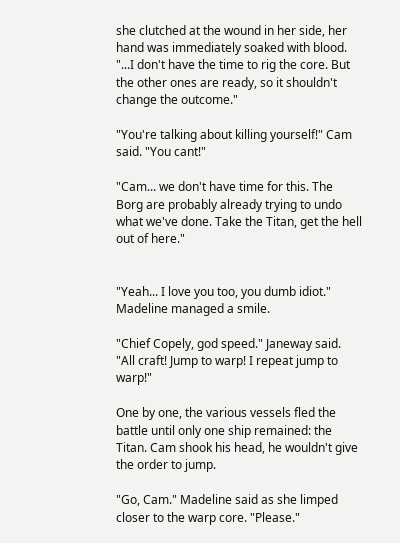she clutched at the wound in her side, her hand was immediately soaked with blood. "...I don't have the time to rig the core. But the other ones are ready, so it shouldn't change the outcome."

"You're talking about killing yourself!" Cam said. "You cant!"

"Cam... we don't have time for this. The Borg are probably already trying to undo what we've done. Take the Titan, get the hell out of here."


"Yeah... I love you too, you dumb idiot." Madeline managed a smile.

"Chief Copely, god speed." Janeway said. "All craft! Jump to warp! I repeat jump to warp!"

One by one, the various vessels fled the battle until only one ship remained: the Titan. Cam shook his head, he wouldn't give the order to jump.

"Go, Cam." Madeline said as she limped closer to the warp core. "Please."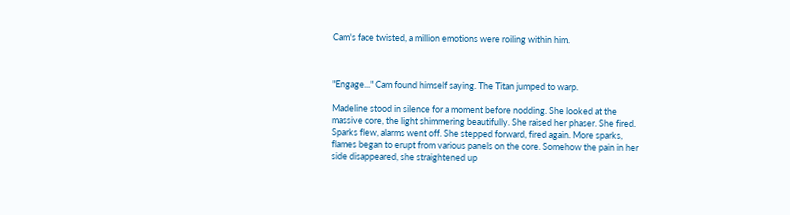Cam's face twisted, a million emotions were roiling within him.



"Engage..." Cam found himself saying. The Titan jumped to warp.

Madeline stood in silence for a moment before nodding. She looked at the massive core, the light shimmering beautifully. She raised her phaser. She fired. Sparks flew, alarms went off. She stepped forward, fired again. More sparks, flames began to erupt from various panels on the core. Somehow the pain in her side disappeared, she straightened up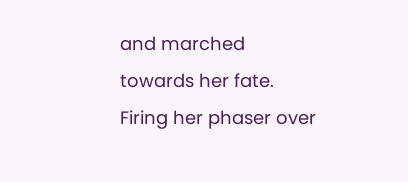and marched towards her fate. Firing her phaser over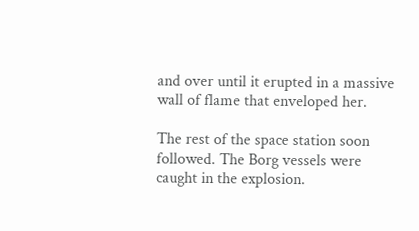and over until it erupted in a massive wall of flame that enveloped her.

The rest of the space station soon followed. The Borg vessels were caught in the explosion.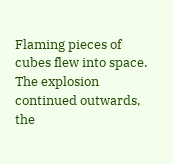Flaming pieces of cubes flew into space. The explosion continued outwards, the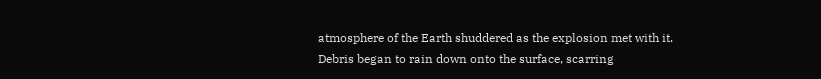atmosphere of the Earth shuddered as the explosion met with it. Debris began to rain down onto the surface, scarring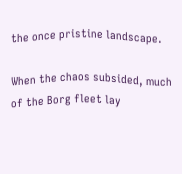the once pristine landscape.

When the chaos subsided, much of the Borg fleet lay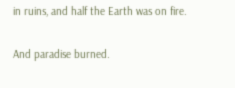in ruins, and half the Earth was on fire.

And paradise burned.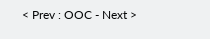< Prev : OOC - Next >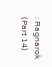: Ragnarok (Part 14)